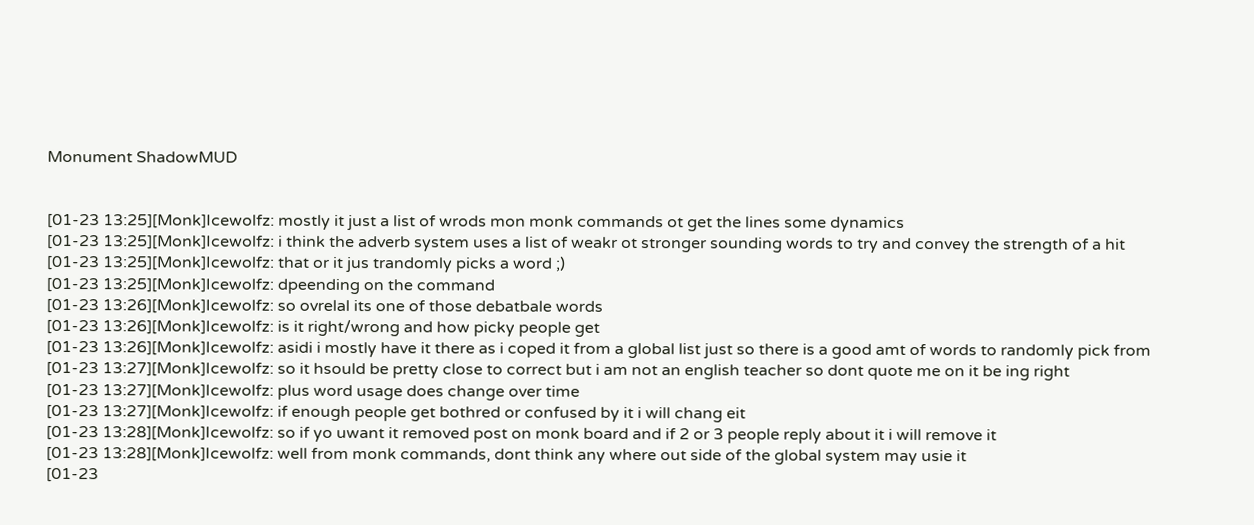Monument ShadowMUD


[01-23 13:25][Monk]Icewolfz: mostly it just a list of wrods mon monk commands ot get the lines some dynamics
[01-23 13:25][Monk]Icewolfz: i think the adverb system uses a list of weakr ot stronger sounding words to try and convey the strength of a hit
[01-23 13:25][Monk]Icewolfz: that or it jus trandomly picks a word ;)
[01-23 13:25][Monk]Icewolfz: dpeending on the command
[01-23 13:26][Monk]Icewolfz: so ovrelal its one of those debatbale words
[01-23 13:26][Monk]Icewolfz: is it right/wrong and how picky people get
[01-23 13:26][Monk]Icewolfz: asidi i mostly have it there as i coped it from a global list just so there is a good amt of words to randomly pick from
[01-23 13:27][Monk]Icewolfz: so it hsould be pretty close to correct but i am not an english teacher so dont quote me on it be ing right
[01-23 13:27][Monk]Icewolfz: plus word usage does change over time
[01-23 13:27][Monk]Icewolfz: if enough people get bothred or confused by it i will chang eit
[01-23 13:28][Monk]Icewolfz: so if yo uwant it removed post on monk board and if 2 or 3 people reply about it i will remove it
[01-23 13:28][Monk]Icewolfz: well from monk commands, dont think any where out side of the global system may usie it
[01-23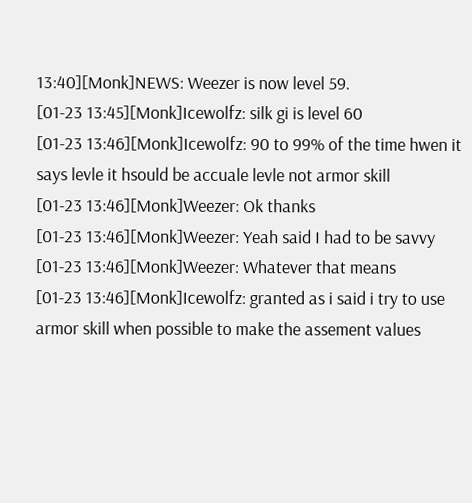13:40][Monk]NEWS: Weezer is now level 59.
[01-23 13:45][Monk]Icewolfz: silk gi is level 60
[01-23 13:46][Monk]Icewolfz: 90 to 99% of the time hwen it says levle it hsould be accuale levle not armor skill
[01-23 13:46][Monk]Weezer: Ok thanks
[01-23 13:46][Monk]Weezer: Yeah said I had to be savvy
[01-23 13:46][Monk]Weezer: Whatever that means
[01-23 13:46][Monk]Icewolfz: granted as i said i try to use armor skill when possible to make the assement values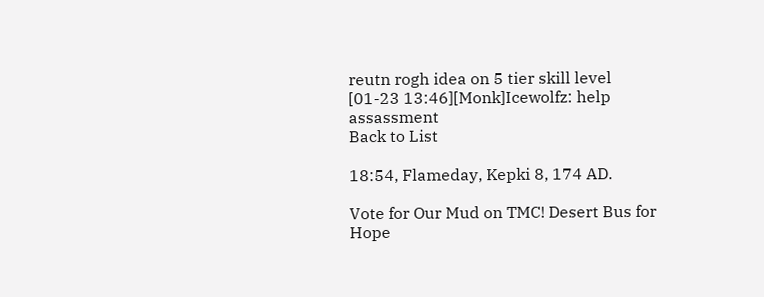reutn rogh idea on 5 tier skill level
[01-23 13:46][Monk]Icewolfz: help assassment
Back to List

18:54, Flameday, Kepki 8, 174 AD.

Vote for Our Mud on TMC! Desert Bus for Hope